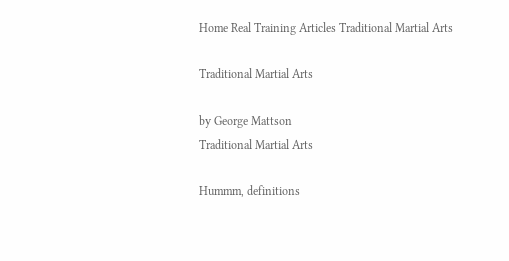Home Real Training Articles Traditional Martial Arts

Traditional Martial Arts

by George Mattson
Traditional Martial Arts

Hummm, definitions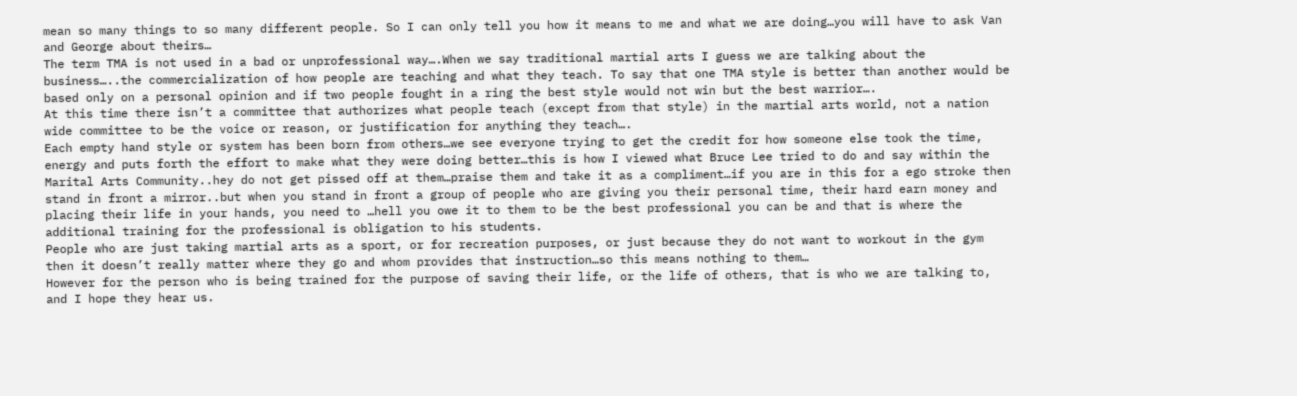mean so many things to so many different people. So I can only tell you how it means to me and what we are doing…you will have to ask Van and George about theirs…
The term TMA is not used in a bad or unprofessional way….When we say traditional martial arts I guess we are talking about the business…..the commercialization of how people are teaching and what they teach. To say that one TMA style is better than another would be based only on a personal opinion and if two people fought in a ring the best style would not win but the best warrior….
At this time there isn’t a committee that authorizes what people teach (except from that style) in the martial arts world, not a nation wide committee to be the voice or reason, or justification for anything they teach….
Each empty hand style or system has been born from others…we see everyone trying to get the credit for how someone else took the time, energy and puts forth the effort to make what they were doing better…this is how I viewed what Bruce Lee tried to do and say within the Marital Arts Community..hey do not get pissed off at them…praise them and take it as a compliment…if you are in this for a ego stroke then stand in front a mirror..but when you stand in front a group of people who are giving you their personal time, their hard earn money and placing their life in your hands, you need to …hell you owe it to them to be the best professional you can be and that is where the additional training for the professional is obligation to his students.
People who are just taking martial arts as a sport, or for recreation purposes, or just because they do not want to workout in the gym then it doesn’t really matter where they go and whom provides that instruction…so this means nothing to them…
However for the person who is being trained for the purpose of saving their life, or the life of others, that is who we are talking to, and I hope they hear us.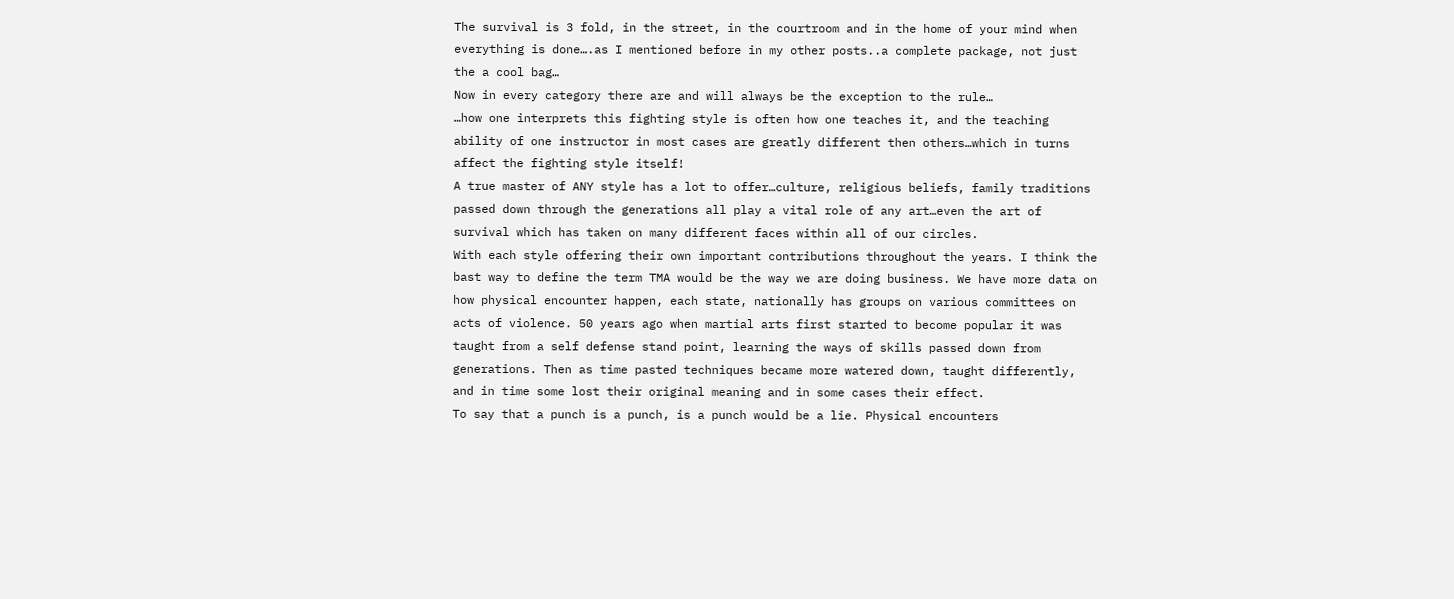The survival is 3 fold, in the street, in the courtroom and in the home of your mind when everything is done….as I mentioned before in my other posts..a complete package, not just the a cool bag…
Now in every category there are and will always be the exception to the rule…
…how one interprets this fighting style is often how one teaches it, and the teaching ability of one instructor in most cases are greatly different then others…which in turns affect the fighting style itself!
A true master of ANY style has a lot to offer…culture, religious beliefs, family traditions passed down through the generations all play a vital role of any art…even the art of survival which has taken on many different faces within all of our circles.
With each style offering their own important contributions throughout the years. I think the bast way to define the term TMA would be the way we are doing business. We have more data on how physical encounter happen, each state, nationally has groups on various committees on acts of violence. 50 years ago when martial arts first started to become popular it was taught from a self defense stand point, learning the ways of skills passed down from generations. Then as time pasted techniques became more watered down, taught differently, and in time some lost their original meaning and in some cases their effect.
To say that a punch is a punch, is a punch would be a lie. Physical encounters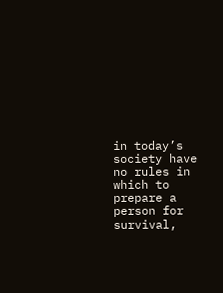in today’s society have no rules in which to prepare a person for survival,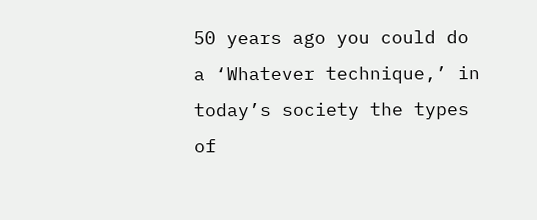50 years ago you could do a ‘Whatever technique,’ in today’s society the types of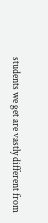students we get are vastly different from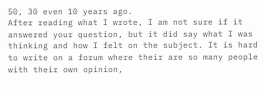50, 30 even 10 years ago.
After reading what I wrote, I am not sure if it answered your question, but it did say what I was thinking and how I felt on the subject. It is hard to write on a forum where their are so many people with their own opinion,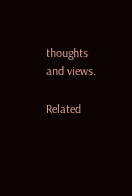thoughts and views.

Related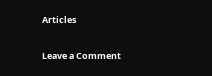Articles

Leave a Comment